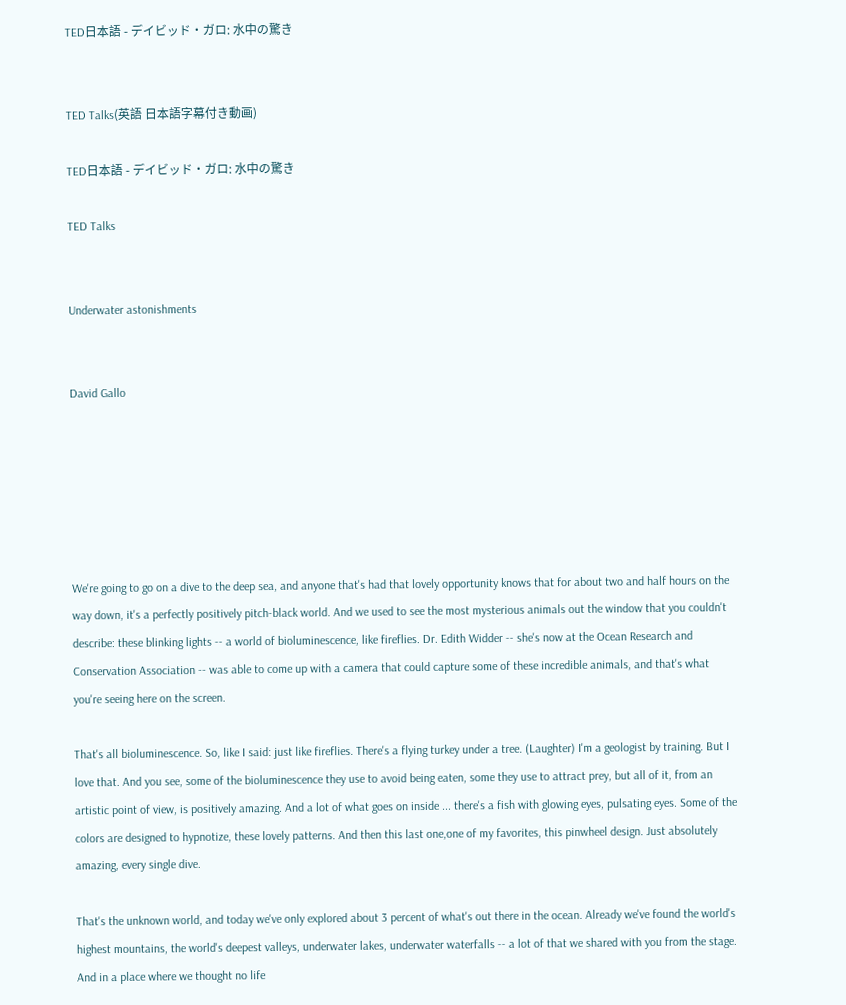TED日本語 - デイビッド・ガロ: 水中の驚き


TED Talks(英語 日本語字幕付き動画)

TED日本語 - デイビッド・ガロ: 水中の驚き

TED Talks


Underwater astonishments


David Gallo






We're going to go on a dive to the deep sea, and anyone that's had that lovely opportunity knows that for about two and half hours on the way down, it's a perfectly positively pitch-black world. And we used to see the most mysterious animals out the window that you couldn't describe: these blinking lights -- a world of bioluminescence, like fireflies. Dr. Edith Widder -- she's now at the Ocean Research and Conservation Association -- was able to come up with a camera that could capture some of these incredible animals, and that's what you're seeing here on the screen.

That's all bioluminescence. So, like I said: just like fireflies. There's a flying turkey under a tree. (Laughter) I'm a geologist by training. But I love that. And you see, some of the bioluminescence they use to avoid being eaten, some they use to attract prey, but all of it, from an artistic point of view, is positively amazing. And a lot of what goes on inside ... there's a fish with glowing eyes, pulsating eyes. Some of the colors are designed to hypnotize, these lovely patterns. And then this last one,one of my favorites, this pinwheel design. Just absolutely amazing, every single dive.

That's the unknown world, and today we've only explored about 3 percent of what's out there in the ocean. Already we've found the world's highest mountains, the world's deepest valleys, underwater lakes, underwater waterfalls -- a lot of that we shared with you from the stage. And in a place where we thought no life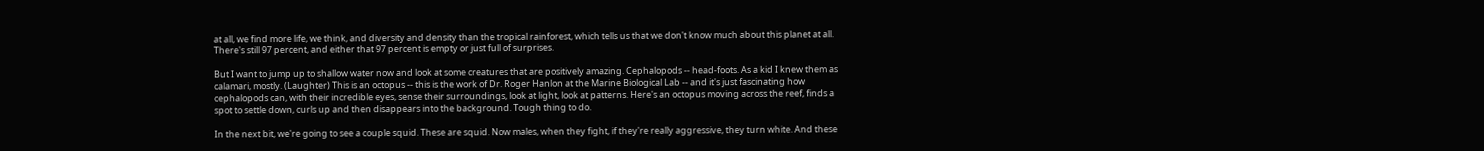at all, we find more life, we think, and diversity and density than the tropical rainforest, which tells us that we don't know much about this planet at all. There's still 97 percent, and either that 97 percent is empty or just full of surprises.

But I want to jump up to shallow water now and look at some creatures that are positively amazing. Cephalopods -- head-foots. As a kid I knew them as calamari, mostly. (Laughter) This is an octopus -- this is the work of Dr. Roger Hanlon at the Marine Biological Lab -- and it's just fascinating how cephalopods can, with their incredible eyes, sense their surroundings, look at light, look at patterns. Here's an octopus moving across the reef, finds a spot to settle down, curls up and then disappears into the background. Tough thing to do.

In the next bit, we're going to see a couple squid. These are squid. Now males, when they fight, if they're really aggressive, they turn white. And these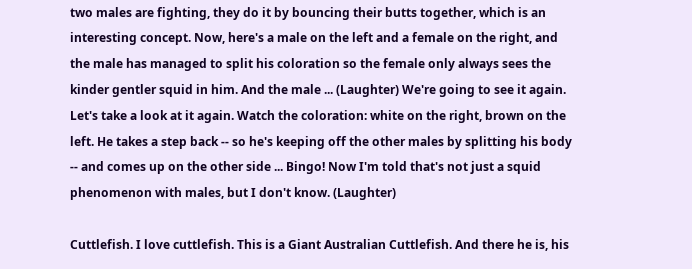two males are fighting, they do it by bouncing their butts together, which is an interesting concept. Now, here's a male on the left and a female on the right, and the male has managed to split his coloration so the female only always sees the kinder gentler squid in him. And the male ... (Laughter) We're going to see it again. Let's take a look at it again. Watch the coloration: white on the right, brown on the left. He takes a step back -- so he's keeping off the other males by splitting his body -- and comes up on the other side ... Bingo! Now I'm told that's not just a squid phenomenon with males, but I don't know. (Laughter)

Cuttlefish. I love cuttlefish. This is a Giant Australian Cuttlefish. And there he is, his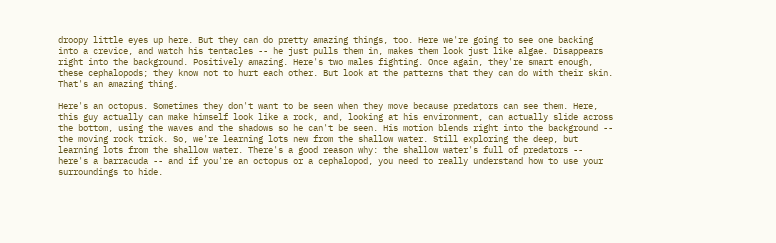droopy little eyes up here. But they can do pretty amazing things, too. Here we're going to see one backing into a crevice, and watch his tentacles -- he just pulls them in, makes them look just like algae. Disappears right into the background. Positively amazing. Here's two males fighting. Once again, they're smart enough, these cephalopods; they know not to hurt each other. But look at the patterns that they can do with their skin. That's an amazing thing.

Here's an octopus. Sometimes they don't want to be seen when they move because predators can see them. Here, this guy actually can make himself look like a rock, and, looking at his environment, can actually slide across the bottom, using the waves and the shadows so he can't be seen. His motion blends right into the background -- the moving rock trick. So, we're learning lots new from the shallow water. Still exploring the deep, but learning lots from the shallow water. There's a good reason why: the shallow water's full of predators -- here's a barracuda -- and if you're an octopus or a cephalopod, you need to really understand how to use your surroundings to hide.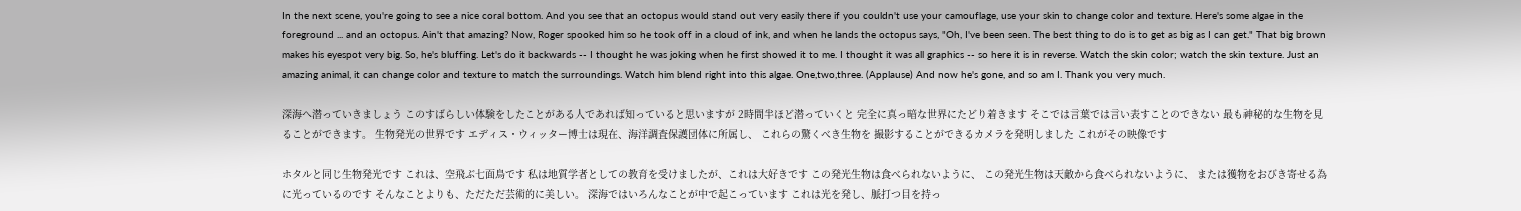In the next scene, you're going to see a nice coral bottom. And you see that an octopus would stand out very easily there if you couldn't use your camouflage, use your skin to change color and texture. Here's some algae in the foreground ... and an octopus. Ain't that amazing? Now, Roger spooked him so he took off in a cloud of ink, and when he lands the octopus says, "Oh, I've been seen. The best thing to do is to get as big as I can get." That big brown makes his eyespot very big. So, he's bluffing. Let's do it backwards -- I thought he was joking when he first showed it to me. I thought it was all graphics -- so here it is in reverse. Watch the skin color; watch the skin texture. Just an amazing animal, it can change color and texture to match the surroundings. Watch him blend right into this algae. One,two,three. (Applause) And now he's gone, and so am I. Thank you very much.

深海へ潜っていきましょう このすばらしい体験をしたことがある人であれば知っていると思いますが 2時間半ほど潜っていくと 完全に真っ暗な世界にたどり着きます そこでは言葉では言い表すことのできない 最も神秘的な生物を見ることができます。 生物発光の世界です エディス・ウィッター博士は現在、海洋調査保護団体に所属し、 これらの驚くべき生物を 撮影することができるカメラを発明しました これがその映像です

ホタルと同じ生物発光です これは、空飛ぶ七面鳥です 私は地質学者としての教育を受けましたが、これは大好きです この発光生物は食べられないように、 この発光生物は天敵から食べられないように、 または獲物をおびき寄せる為に光っているのです そんなことよりも、ただただ芸術的に美しい。 深海ではいろんなことが中で起こっています これは光を発し、脈打つ目を持っ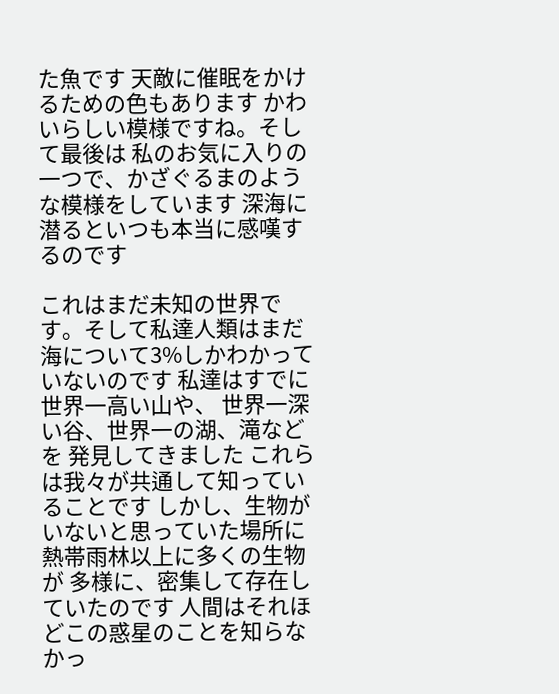た魚です 天敵に催眠をかけるための色もあります かわいらしい模様ですね。そして最後は 私のお気に入りの一つで、かざぐるまのような模様をしています 深海に潜るといつも本当に感嘆するのです

これはまだ未知の世界です。そして私達人類はまだ 海について3%しかわかっていないのです 私達はすでに世界一高い山や、 世界一深い谷、世界一の湖、滝などを 発見してきました これらは我々が共通して知っていることです しかし、生物がいないと思っていた場所に 熱帯雨林以上に多くの生物が 多様に、密集して存在していたのです 人間はそれほどこの惑星のことを知らなかっ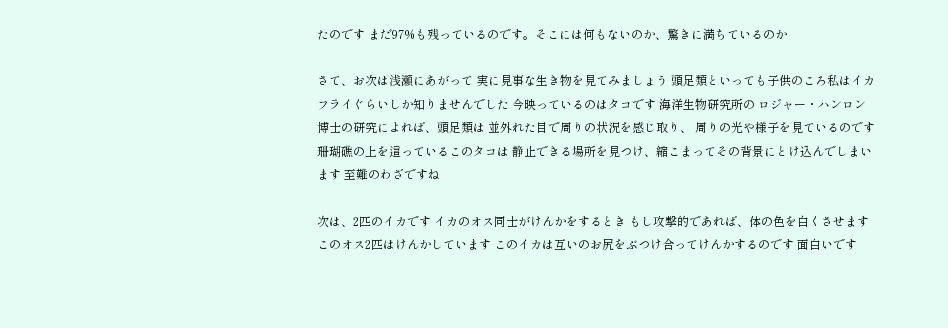たのです まだ97%も残っているのです。そこには何もないのか、驚きに満ちているのか

さて、お次は浅瀬にあがって 実に見事な生き物を見てみましょう 頭足類といっても子供のころ私はイカフライぐらいしか知りませんでした 今映っているのはタコです 海洋生物研究所の ロジャー・ハンロン博士の研究によれば、頭足類は 並外れた目で周りの状況を感じ取り、 周りの光や様子を見ているのです 珊瑚礁の上を這っているこのタコは 静止できる場所を見つけ、縮こまってその背景にとけ込んでしまいます 至難のわざですね

次は、2匹のイカです イカのオス同士がけんかをするとき もし攻撃的であれば、体の色を白くさせます このオス2匹はけんかしています このイカは互いのお尻をぶつけ合ってけんかするのです 面白いです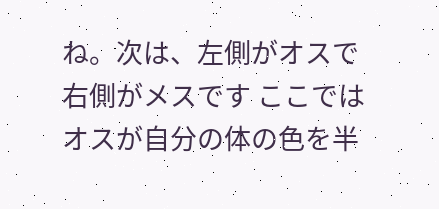ね。次は、左側がオスで 右側がメスです ここではオスが自分の体の色を半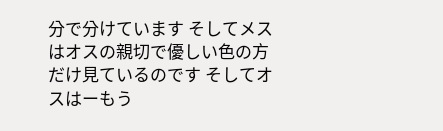分で分けています そしてメスはオスの親切で優しい色の方だけ見ているのです そしてオスはーもう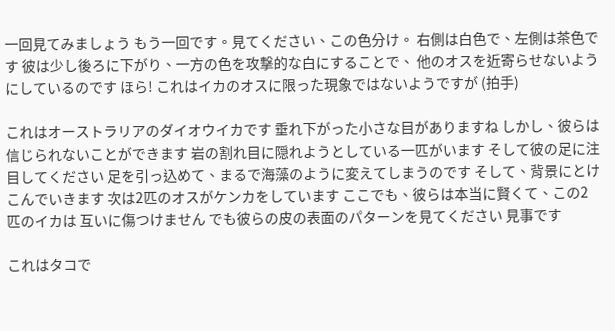一回見てみましょう もう一回です。見てください、この色分け。 右側は白色で、左側は茶色です 彼は少し後ろに下がり、一方の色を攻撃的な白にすることで、 他のオスを近寄らせないようにしているのです ほら! これはイカのオスに限った現象ではないようですが (拍手)

これはオーストラリアのダイオウイカです 垂れ下がった小さな目がありますね しかし、彼らは信じられないことができます 岩の割れ目に隠れようとしている一匹がいます そして彼の足に注目してください 足を引っ込めて、まるで海藻のように変えてしまうのです そして、背景にとけこんでいきます 次は2匹のオスがケンカをしています ここでも、彼らは本当に賢くて、この2匹のイカは 互いに傷つけません でも彼らの皮の表面のパターンを見てください 見事です

これはタコで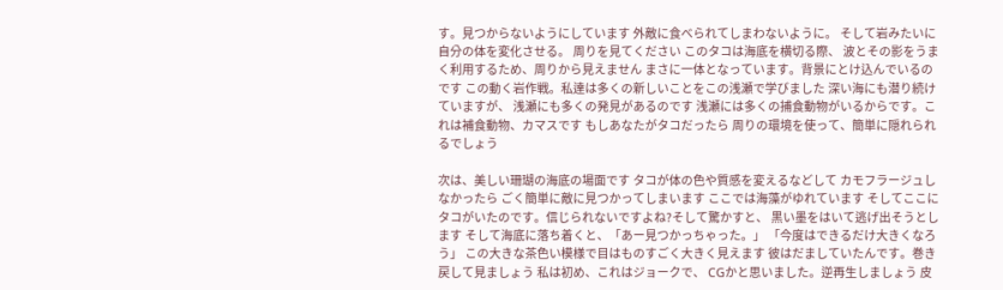す。見つからないようにしています 外敵に食べられてしまわないように。 そして岩みたいに自分の体を変化させる。 周りを見てください このタコは海底を横切る際、 波とその影をうまく利用するため、周りから見えません まさに一体となっています。背景にとけ込んでいるのです この動く岩作戦。私達は多くの新しいことをこの浅瀬で学びました 深い海にも潜り続けていますが、 浅瀬にも多くの発見があるのです 浅瀬には多くの捕食動物がいるからです。これは補食動物、カマスです もしあなたがタコだったら 周りの環境を使って、簡単に隠れられるでしょう

次は、美しい珊瑚の海底の場面です タコが体の色や質感を変えるなどして カモフラージュしなかったら ごく簡単に敵に見つかってしまいます ここでは海藻がゆれています そしてここにタコがいたのです。信じられないですよね?そして驚かすと、 黒い墨をはいて逃げ出そうとします そして海底に落ち着くと、「あー見つかっちゃった。」 「今度はできるだけ大きくなろう」 この大きな茶色い模様で目はものすごく大きく見えます 彼はだましていたんです。巻き戻して見ましょう 私は初め、これはジョークで、 CGかと思いました。逆再生しましょう 皮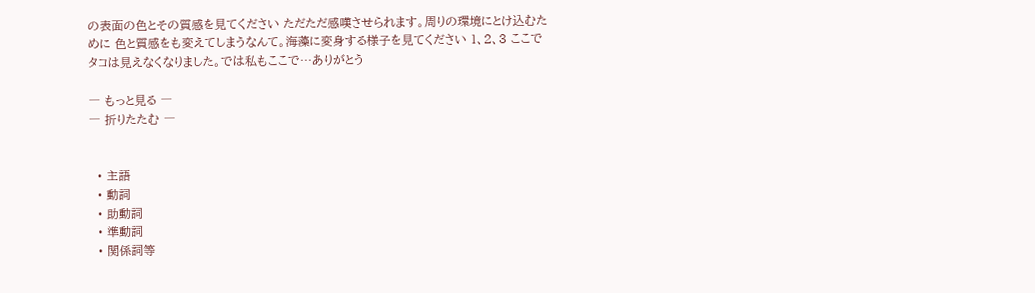の表面の色とその質感を見てください ただただ感嘆させられます。周りの環境にとけ込むために 色と質感をも変えてしまうなんて。海藻に変身する様子を見てください 1、2、3 ここでタコは見えなくなりました。では私もここで…ありがとう

― もっと見る ―
― 折りたたむ ―


  • 主語
  • 動詞
  • 助動詞
  • 準動詞
  • 関係詞等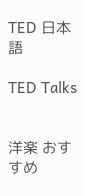TED 日本語

TED Talks


洋楽 おすすめ